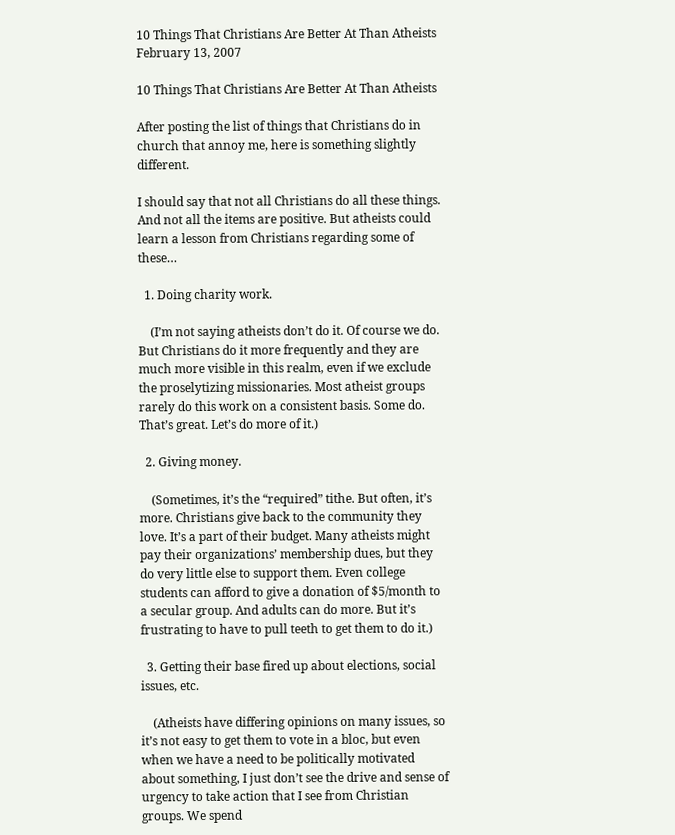10 Things That Christians Are Better At Than Atheists February 13, 2007

10 Things That Christians Are Better At Than Atheists

After posting the list of things that Christians do in church that annoy me, here is something slightly different.

I should say that not all Christians do all these things. And not all the items are positive. But atheists could learn a lesson from Christians regarding some of these…

  1. Doing charity work.

    (I’m not saying atheists don’t do it. Of course we do. But Christians do it more frequently and they are much more visible in this realm, even if we exclude the proselytizing missionaries. Most atheist groups rarely do this work on a consistent basis. Some do. That’s great. Let’s do more of it.)

  2. Giving money.

    (Sometimes, it’s the “required” tithe. But often, it’s more. Christians give back to the community they love. It’s a part of their budget. Many atheists might pay their organizations’ membership dues, but they do very little else to support them. Even college students can afford to give a donation of $5/month to a secular group. And adults can do more. But it’s frustrating to have to pull teeth to get them to do it.)

  3. Getting their base fired up about elections, social issues, etc.

    (Atheists have differing opinions on many issues, so it’s not easy to get them to vote in a bloc, but even when we have a need to be politically motivated about something, I just don’t see the drive and sense of urgency to take action that I see from Christian groups. We spend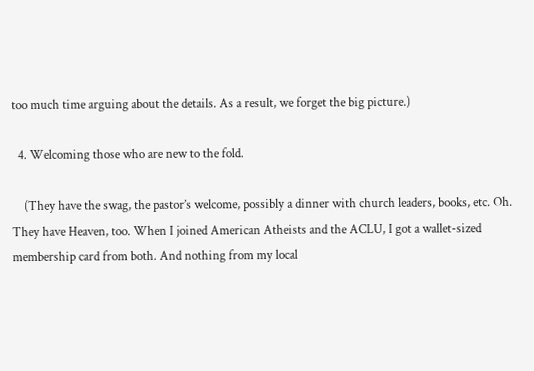too much time arguing about the details. As a result, we forget the big picture.)

  4. Welcoming those who are new to the fold.

    (They have the swag, the pastor’s welcome, possibly a dinner with church leaders, books, etc. Oh. They have Heaven, too. When I joined American Atheists and the ACLU, I got a wallet-sized membership card from both. And nothing from my local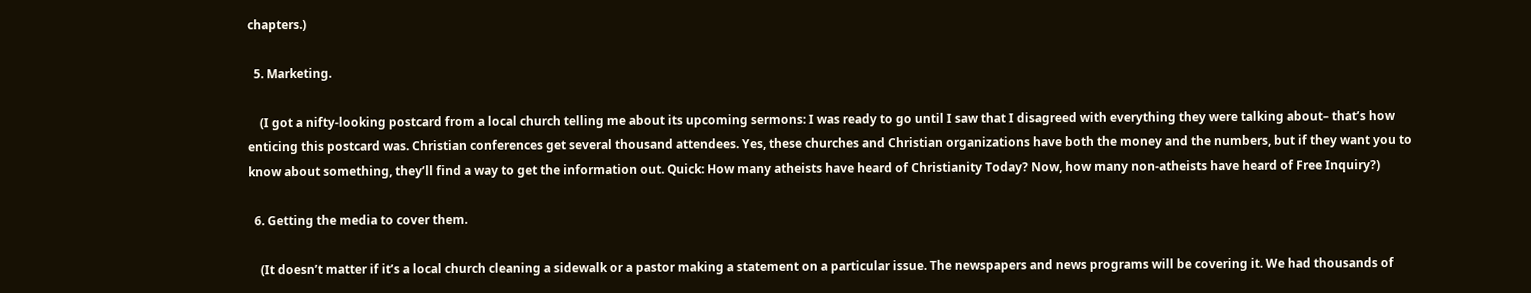chapters.)

  5. Marketing.

    (I got a nifty-looking postcard from a local church telling me about its upcoming sermons: I was ready to go until I saw that I disagreed with everything they were talking about– that’s how enticing this postcard was. Christian conferences get several thousand attendees. Yes, these churches and Christian organizations have both the money and the numbers, but if they want you to know about something, they’ll find a way to get the information out. Quick: How many atheists have heard of Christianity Today? Now, how many non-atheists have heard of Free Inquiry?)

  6. Getting the media to cover them.

    (It doesn’t matter if it’s a local church cleaning a sidewalk or a pastor making a statement on a particular issue. The newspapers and news programs will be covering it. We had thousands of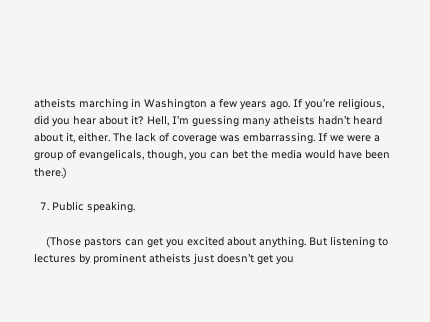atheists marching in Washington a few years ago. If you’re religious, did you hear about it? Hell, I’m guessing many atheists hadn’t heard about it, either. The lack of coverage was embarrassing. If we were a group of evangelicals, though, you can bet the media would have been there.)

  7. Public speaking.

    (Those pastors can get you excited about anything. But listening to lectures by prominent atheists just doesn’t get you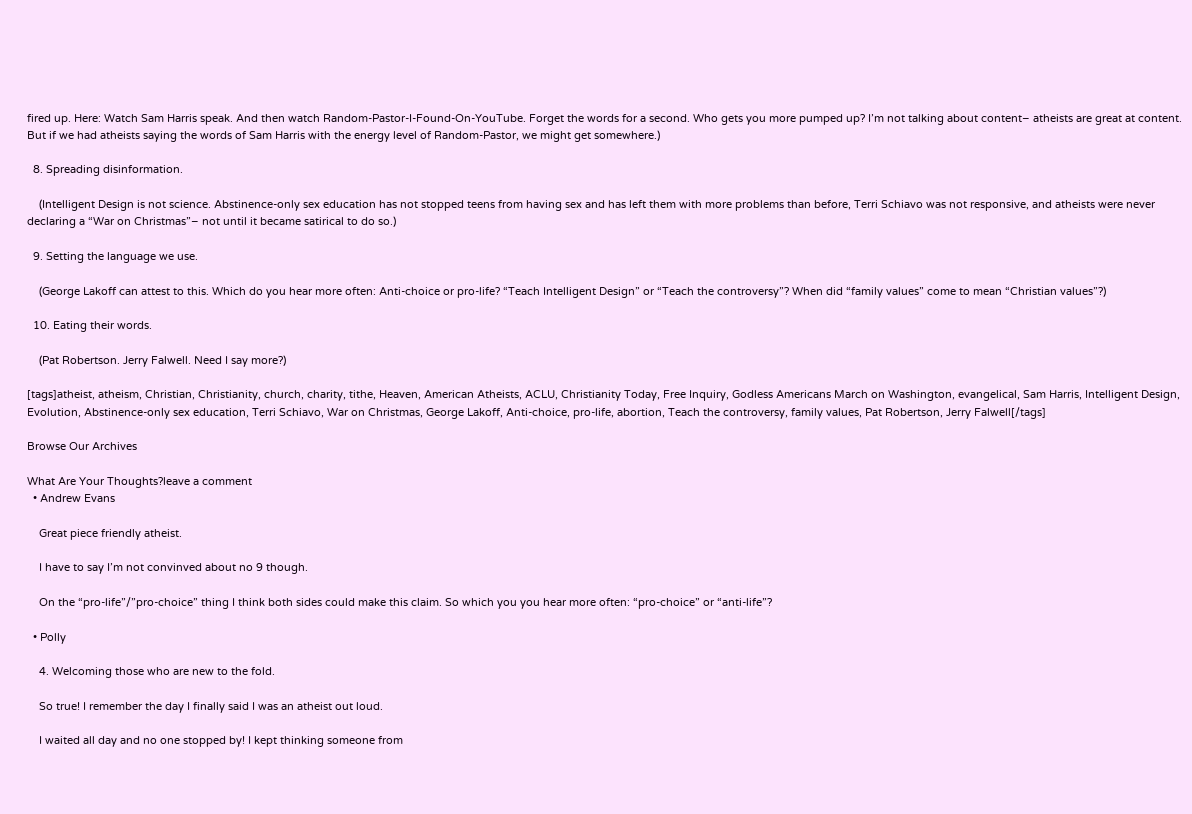fired up. Here: Watch Sam Harris speak. And then watch Random-Pastor-I-Found-On-YouTube. Forget the words for a second. Who gets you more pumped up? I’m not talking about content– atheists are great at content. But if we had atheists saying the words of Sam Harris with the energy level of Random-Pastor, we might get somewhere.)

  8. Spreading disinformation.

    (Intelligent Design is not science. Abstinence-only sex education has not stopped teens from having sex and has left them with more problems than before, Terri Schiavo was not responsive, and atheists were never declaring a “War on Christmas”– not until it became satirical to do so.)

  9. Setting the language we use.

    (George Lakoff can attest to this. Which do you hear more often: Anti-choice or pro-life? “Teach Intelligent Design” or “Teach the controversy”? When did “family values” come to mean “Christian values”?)

  10. Eating their words.

    (Pat Robertson. Jerry Falwell. Need I say more?)

[tags]atheist, atheism, Christian, Christianity, church, charity, tithe, Heaven, American Atheists, ACLU, Christianity Today, Free Inquiry, Godless Americans March on Washington, evangelical, Sam Harris, Intelligent Design, Evolution, Abstinence-only sex education, Terri Schiavo, War on Christmas, George Lakoff, Anti-choice, pro-life, abortion, Teach the controversy, family values, Pat Robertson, Jerry Falwell[/tags]

Browse Our Archives

What Are Your Thoughts?leave a comment
  • Andrew Evans

    Great piece friendly atheist.

    I have to say I’m not convinved about no 9 though.

    On the “pro-life”/”pro-choice” thing I think both sides could make this claim. So which you you hear more often: “pro-choice” or “anti-life”?

  • Polly

    4. Welcoming those who are new to the fold.

    So true! I remember the day I finally said I was an atheist out loud.

    I waited all day and no one stopped by! I kept thinking someone from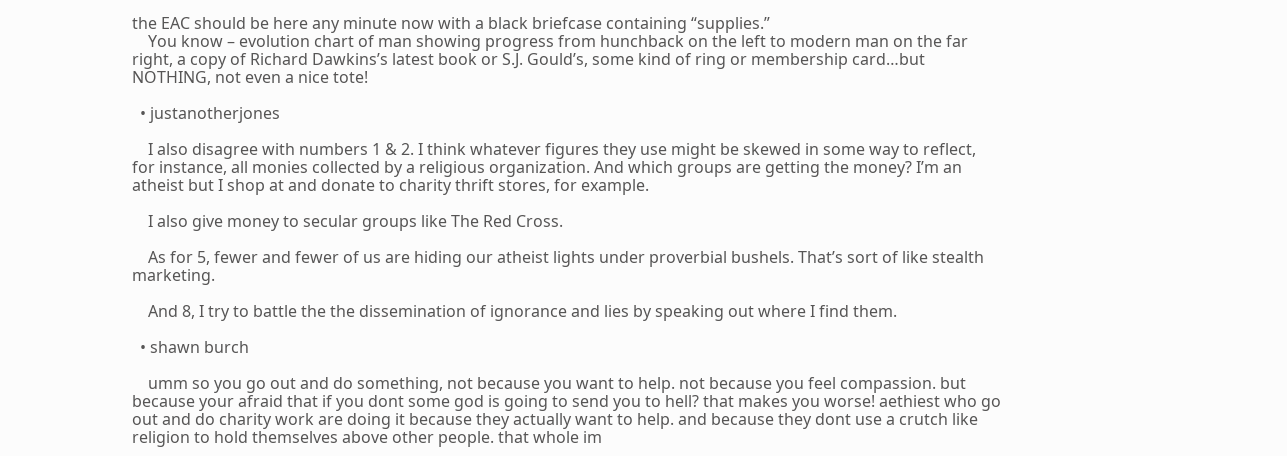the EAC should be here any minute now with a black briefcase containing “supplies.”
    You know – evolution chart of man showing progress from hunchback on the left to modern man on the far right, a copy of Richard Dawkins’s latest book or S.J. Gould’s, some kind of ring or membership card…but NOTHING, not even a nice tote!

  • justanotherjones

    I also disagree with numbers 1 & 2. I think whatever figures they use might be skewed in some way to reflect, for instance, all monies collected by a religious organization. And which groups are getting the money? I’m an atheist but I shop at and donate to charity thrift stores, for example.

    I also give money to secular groups like The Red Cross.

    As for 5, fewer and fewer of us are hiding our atheist lights under proverbial bushels. That’s sort of like stealth marketing.

    And 8, I try to battle the the dissemination of ignorance and lies by speaking out where I find them.

  • shawn burch

    umm so you go out and do something, not because you want to help. not because you feel compassion. but because your afraid that if you dont some god is going to send you to hell? that makes you worse! aethiest who go out and do charity work are doing it because they actually want to help. and because they dont use a crutch like religion to hold themselves above other people. that whole im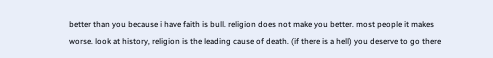better than you because i have faith is bull. religion does not make you better. most people it makes worse. look at history, religion is the leading cause of death. (if there is a hell) you deserve to go there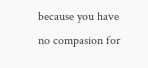because you have no compasion for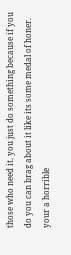those who need it. you just do something because if you do you can brag about it like its some medal of honer. your a horrible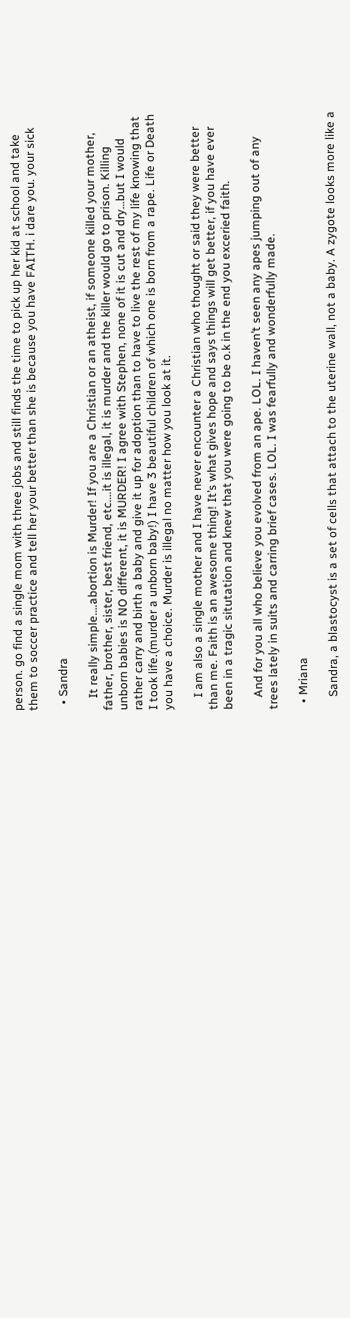person. go find a single mom with three jobs and still finds the time to pick up her kid at school and take them to soccer practice and tell her your better than she is because you have FAITH. i dare you. your sick

  • Sandra

    It really simple….abortion is Murder! If you are a Christian or an atheist, if someone killed your mother, father, brother, sister, best friend, etc….it is illegal, it is murder and the killer would go to prison. Killing unborn babies is NO different, it is MURDER! I agree with Stephen, none of it is cut and dry…but I would rather carry and birth a baby and give it up for adoption than to have to live the rest of my life knowing that I took life.(murder a unborn baby!) I have 3 beautiful children of which one is born from a rape. Life or Death you have a choice. Murder is illegal no matter how you look at it.

    I am also a single mother and I have never encounter a Christian who thought or said they were better than me. Faith is an awesome thing! It’s what gives hope and says things will get better, if you have ever been in a tragic situtation and knew that you were going to be o.k in the end you exceried faith.

    And for you all who believe you evolved from an ape. LOL. I haven’t seen any apes jumping out of any trees lately in suits and carring brief cases. LOL. I was fearfully and wonderfully made.

  • Mriana

    Sandra, a blastocyst is a set of cells that attach to the uterine wall, not a baby. A zygote looks more like a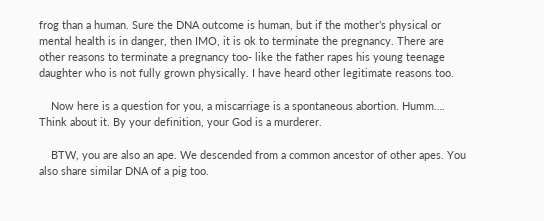frog than a human. Sure the DNA outcome is human, but if the mother’s physical or mental health is in danger, then IMO, it is ok to terminate the pregnancy. There are other reasons to terminate a pregnancy too- like the father rapes his young teenage daughter who is not fully grown physically. I have heard other legitimate reasons too.

    Now here is a question for you, a miscarriage is a spontaneous abortion. Humm…. Think about it. By your definition, your God is a murderer.

    BTW, you are also an ape. We descended from a common ancestor of other apes. You also share similar DNA of a pig too.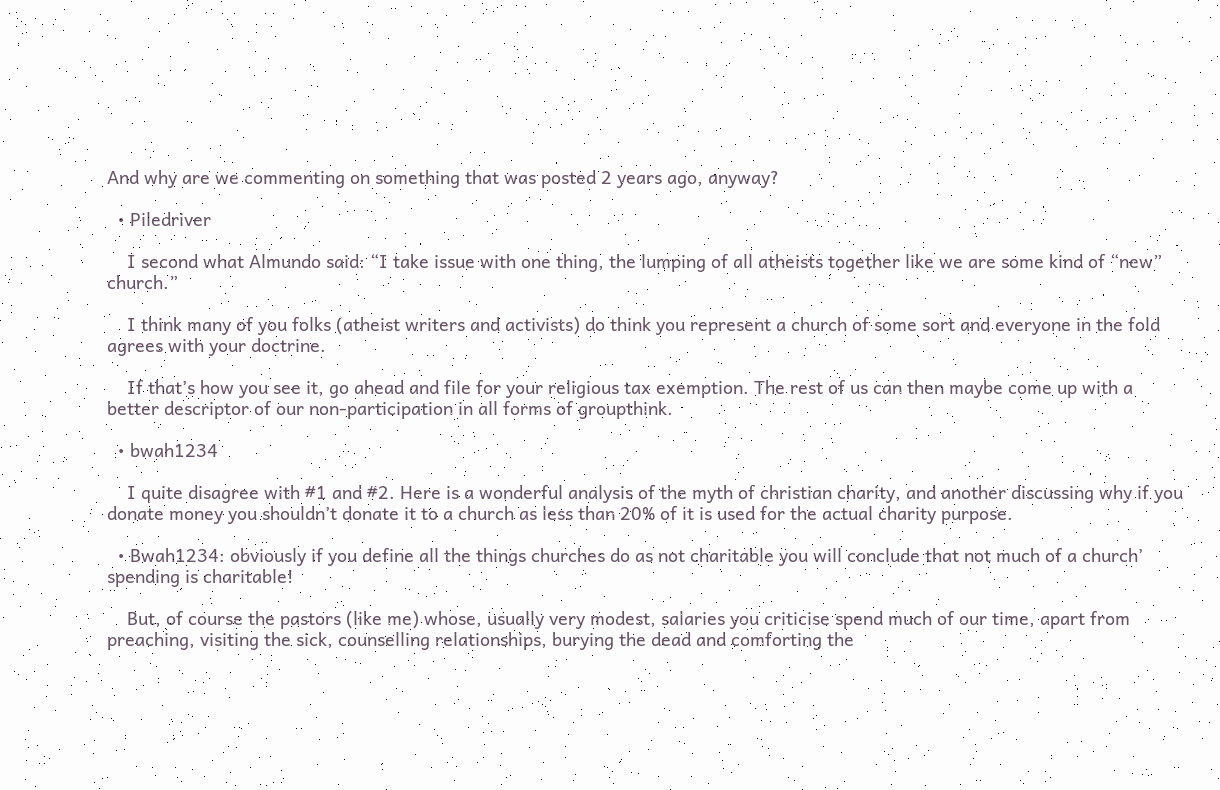And why are we commenting on something that was posted 2 years ago, anyway?

  • Piledriver

    I second what Almundo said: “I take issue with one thing, the lumping of all atheists together like we are some kind of “new” church.”

    I think many of you folks (atheist writers and activists) do think you represent a church of some sort and everyone in the fold agrees with your doctrine.

    If that’s how you see it, go ahead and file for your religious tax exemption. The rest of us can then maybe come up with a better descriptor of our non-participation in all forms of groupthink.

  • bwah1234

    I quite disagree with #1 and #2. Here is a wonderful analysis of the myth of christian charity, and another discussing why if you donate money you shouldn’t donate it to a church as less than 20% of it is used for the actual charity purpose.

  • Bwah1234: obviously if you define all the things churches do as not charitable you will conclude that not much of a church’ spending is charitable!

    But, of course the pastors (like me) whose, usually very modest, salaries you criticise spend much of our time, apart from preaching, visiting the sick, counselling relationships, burying the dead and comforting the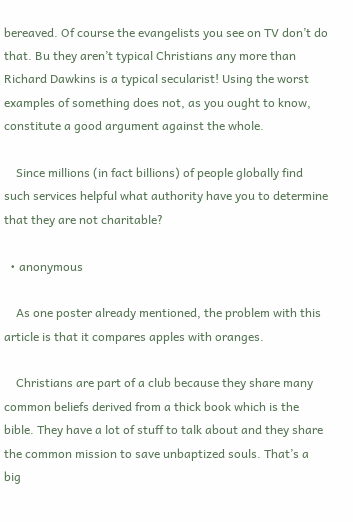bereaved. Of course the evangelists you see on TV don’t do that. Bu they aren’t typical Christians any more than Richard Dawkins is a typical secularist! Using the worst examples of something does not, as you ought to know, constitute a good argument against the whole.

    Since millions (in fact billions) of people globally find such services helpful what authority have you to determine that they are not charitable?

  • anonymous

    As one poster already mentioned, the problem with this article is that it compares apples with oranges.

    Christians are part of a club because they share many common beliefs derived from a thick book which is the bible. They have a lot of stuff to talk about and they share the common mission to save unbaptized souls. That’s a big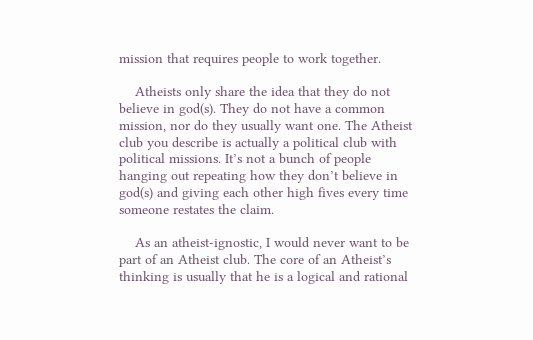mission that requires people to work together.

    Atheists only share the idea that they do not believe in god(s). They do not have a common mission, nor do they usually want one. The Atheist club you describe is actually a political club with political missions. It’s not a bunch of people hanging out repeating how they don’t believe in god(s) and giving each other high fives every time someone restates the claim.

    As an atheist-ignostic, I would never want to be part of an Atheist club. The core of an Atheist’s thinking is usually that he is a logical and rational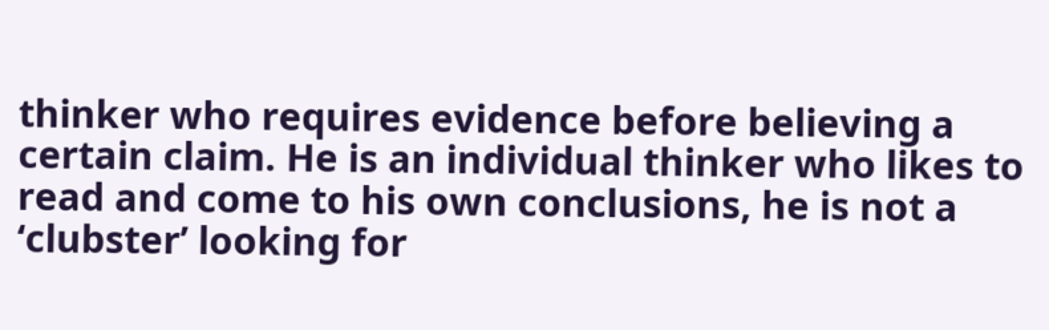thinker who requires evidence before believing a certain claim. He is an individual thinker who likes to read and come to his own conclusions, he is not a ‘clubster’ looking for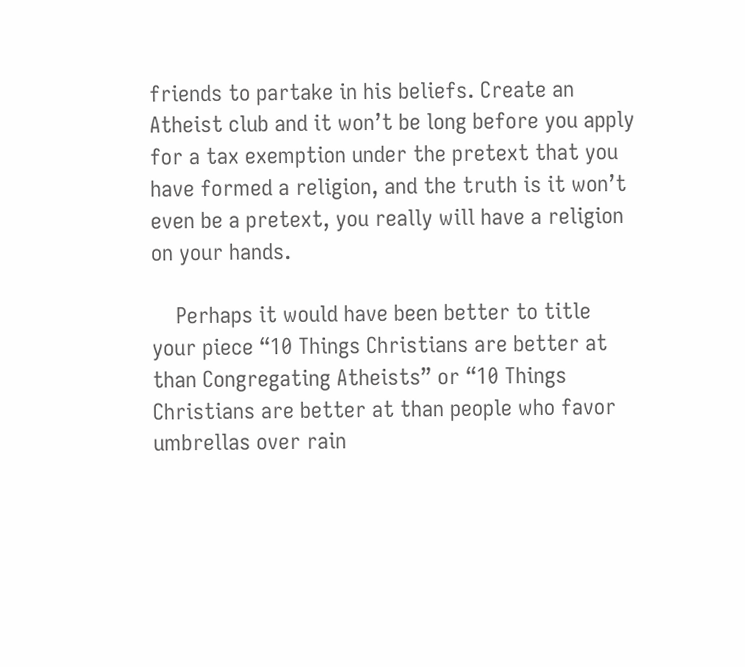friends to partake in his beliefs. Create an Atheist club and it won’t be long before you apply for a tax exemption under the pretext that you have formed a religion, and the truth is it won’t even be a pretext, you really will have a religion on your hands.

    Perhaps it would have been better to title your piece “10 Things Christians are better at than Congregating Atheists” or “10 Things Christians are better at than people who favor umbrellas over rain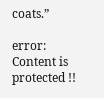coats.”

error: Content is protected !!